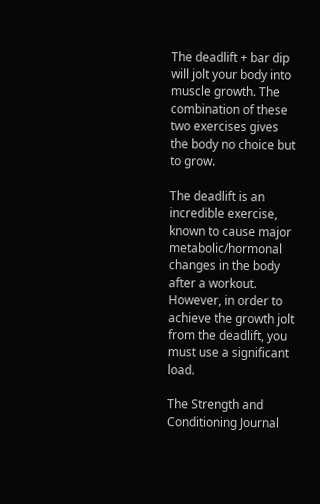The deadlift + bar dip will jolt your body into muscle growth. The combination of these two exercises gives the body no choice but to grow.

The deadlift is an incredible exercise, known to cause major metabolic/hormonal changes in the body after a workout. However, in order to achieve the growth jolt from the deadlift, you must use a significant load.

The Strength and Conditioning Journal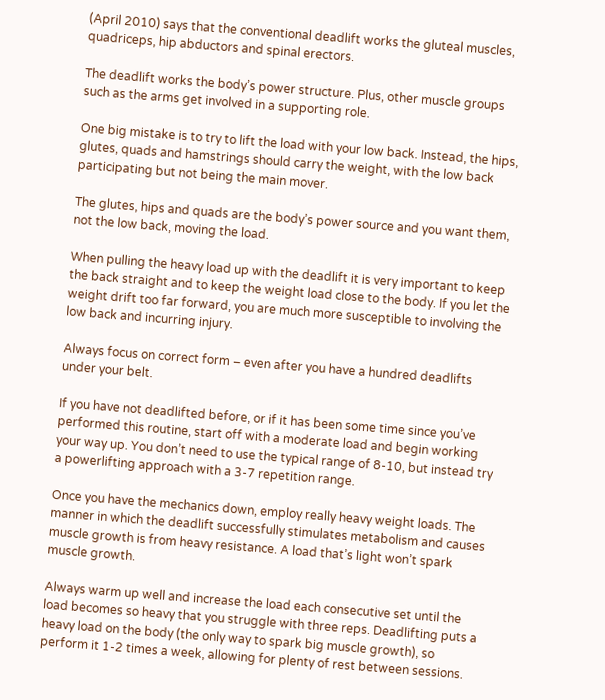(April 2010) says that the conventional deadlift works the gluteal muscles, quadriceps, hip abductors and spinal erectors.

The deadlift works the body’s power structure. Plus, other muscle groups such as the arms get involved in a supporting role.

One big mistake is to try to lift the load with your low back. Instead, the hips, glutes, quads and hamstrings should carry the weight, with the low back participating but not being the main mover.

The glutes, hips and quads are the body’s power source and you want them, not the low back, moving the load.

When pulling the heavy load up with the deadlift it is very important to keep the back straight and to keep the weight load close to the body. If you let the weight drift too far forward, you are much more susceptible to involving the low back and incurring injury.

Always focus on correct form – even after you have a hundred deadlifts under your belt.

If you have not deadlifted before, or if it has been some time since you’ve performed this routine, start off with a moderate load and begin working your way up. You don’t need to use the typical range of 8-10, but instead try a powerlifting approach with a 3-7 repetition range.

Once you have the mechanics down, employ really heavy weight loads. The manner in which the deadlift successfully stimulates metabolism and causes muscle growth is from heavy resistance. A load that’s light won’t spark muscle growth.

Always warm up well and increase the load each consecutive set until the load becomes so heavy that you struggle with three reps. Deadlifting puts a heavy load on the body (the only way to spark big muscle growth), so perform it 1-2 times a week, allowing for plenty of rest between sessions.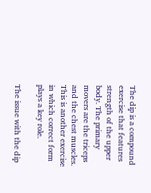The dip is a compound exercise that features strength of the upper body. The primary movers are the triceps and the chest muscles. This is another exercise in which correct form plays a key role.

The issue with the dip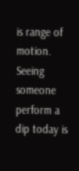is range of motion. Seeing someone perform a dip today is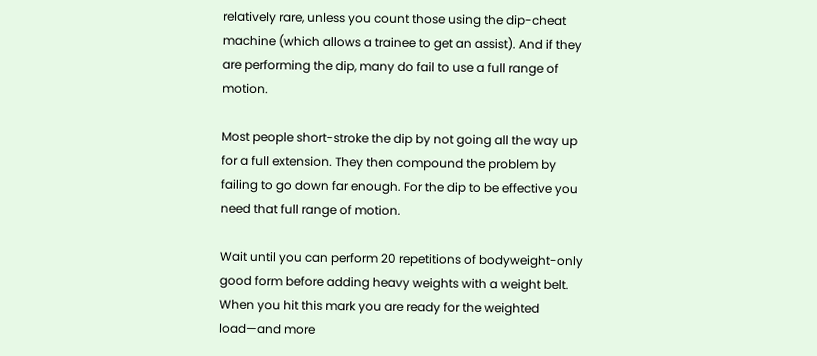relatively rare, unless you count those using the dip-cheat machine (which allows a trainee to get an assist). And if they are performing the dip, many do fail to use a full range of motion.

Most people short-stroke the dip by not going all the way up for a full extension. They then compound the problem by failing to go down far enough. For the dip to be effective you need that full range of motion.

Wait until you can perform 20 repetitions of bodyweight-only good form before adding heavy weights with a weight belt. When you hit this mark you are ready for the weighted load—and more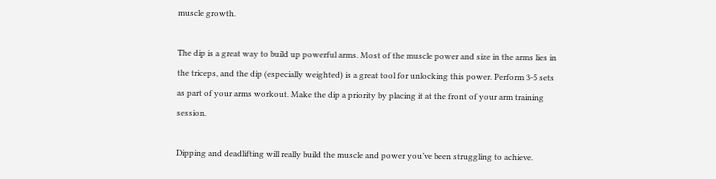muscle growth.

The dip is a great way to build up powerful arms. Most of the muscle power and size in the arms lies in the triceps, and the dip (especially weighted) is a great tool for unlocking this power. Perform 3-5 sets as part of your arms workout. Make the dip a priority by placing it at the front of your arm training session.

Dipping and deadlifting will really build the muscle and power you’ve been struggling to achieve.